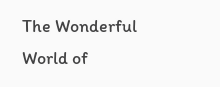The Wonderful World of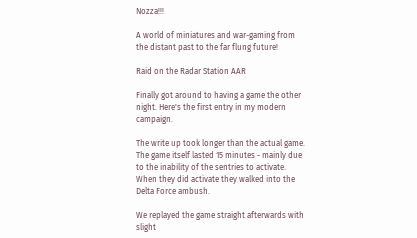Nozza!!!

A world of miniatures and war-gaming from the distant past to the far flung future!

Raid on the Radar Station AAR

Finally got around to having a game the other night. Here's the first entry in my modern campaign.

The write up took longer than the actual game. The game itself lasted 15 minutes - mainly due to the inability of the sentries to activate. When they did activate they walked into the Delta Force ambush.

We replayed the game straight afterwards with slight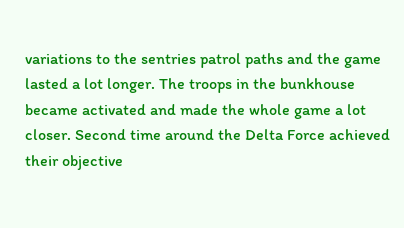variations to the sentries patrol paths and the game lasted a lot longer. The troops in the bunkhouse became activated and made the whole game a lot closer. Second time around the Delta Force achieved their objective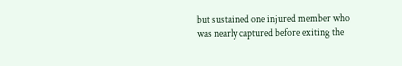but sustained one injured member who was nearly captured before exiting the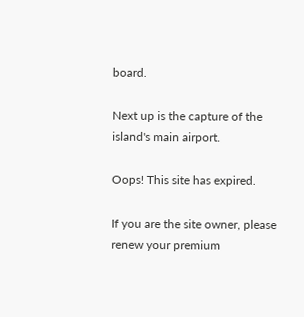board.

Next up is the capture of the island's main airport.

Oops! This site has expired.

If you are the site owner, please renew your premium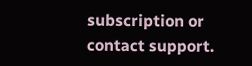subscription or contact support.